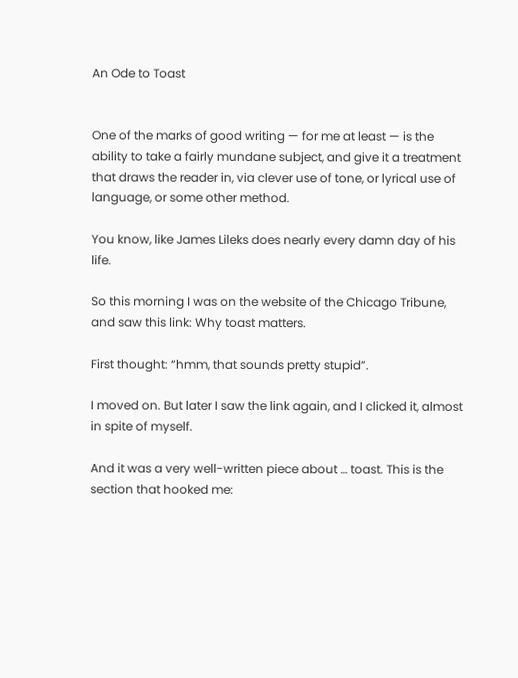An Ode to Toast


One of the marks of good writing — for me at least — is the ability to take a fairly mundane subject, and give it a treatment that draws the reader in, via clever use of tone, or lyrical use of language, or some other method.

You know, like James Lileks does nearly every damn day of his life.

So this morning I was on the website of the Chicago Tribune, and saw this link: Why toast matters.

First thought: “hmm, that sounds pretty stupid”.

I moved on. But later I saw the link again, and I clicked it, almost in spite of myself.

And it was a very well-written piece about … toast. This is the section that hooked me: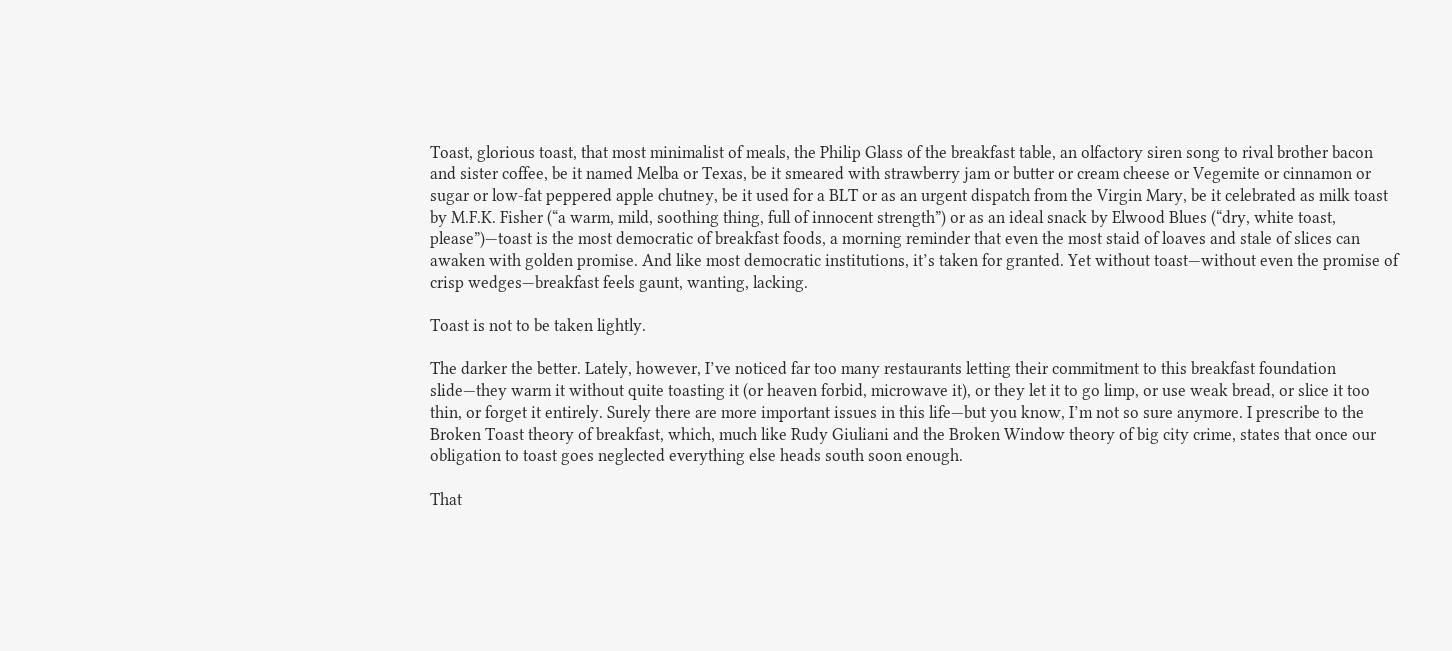Toast, glorious toast, that most minimalist of meals, the Philip Glass of the breakfast table, an olfactory siren song to rival brother bacon and sister coffee, be it named Melba or Texas, be it smeared with strawberry jam or butter or cream cheese or Vegemite or cinnamon or sugar or low-fat peppered apple chutney, be it used for a BLT or as an urgent dispatch from the Virgin Mary, be it celebrated as milk toast by M.F.K. Fisher (“a warm, mild, soothing thing, full of innocent strength”) or as an ideal snack by Elwood Blues (“dry, white toast, please”)—toast is the most democratic of breakfast foods, a morning reminder that even the most staid of loaves and stale of slices can awaken with golden promise. And like most democratic institutions, it’s taken for granted. Yet without toast—without even the promise of crisp wedges—breakfast feels gaunt, wanting, lacking.

Toast is not to be taken lightly.

The darker the better. Lately, however, I’ve noticed far too many restaurants letting their commitment to this breakfast foundation slide—they warm it without quite toasting it (or heaven forbid, microwave it), or they let it to go limp, or use weak bread, or slice it too thin, or forget it entirely. Surely there are more important issues in this life—but you know, I’m not so sure anymore. I prescribe to the Broken Toast theory of breakfast, which, much like Rudy Giuliani and the Broken Window theory of big city crime, states that once our obligation to toast goes neglected everything else heads south soon enough.

That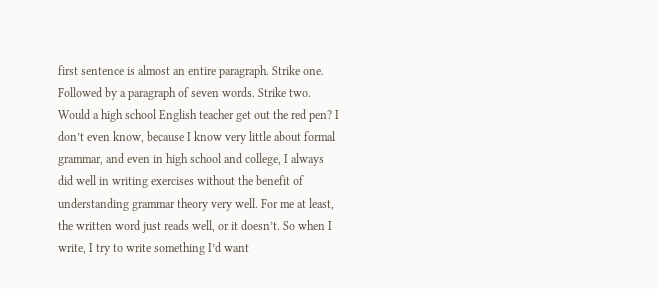first sentence is almost an entire paragraph. Strike one. Followed by a paragraph of seven words. Strike two. Would a high school English teacher get out the red pen? I don’t even know, because I know very little about formal grammar, and even in high school and college, I always did well in writing exercises without the benefit of understanding grammar theory very well. For me at least, the written word just reads well, or it doesn’t. So when I write, I try to write something I’d want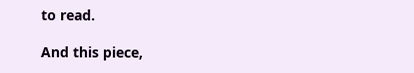to read.

And this piece,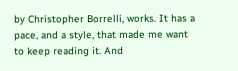by Christopher Borrelli, works. It has a pace, and a style, that made me want to keep reading it. And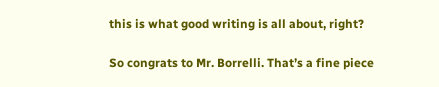this is what good writing is all about, right?

So congrats to Mr. Borrelli. That’s a fine piece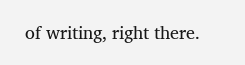of writing, right there.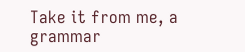Take it from me, a grammar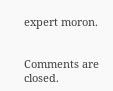expert moron.


Comments are closed.